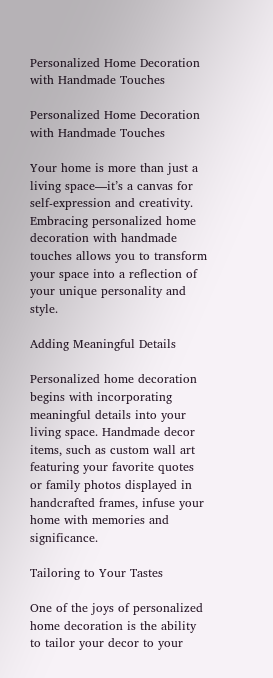Personalized Home Decoration with Handmade Touches

Personalized Home Decoration with Handmade Touches

Your home is more than just a living space—it’s a canvas for self-expression and creativity. Embracing personalized home decoration with handmade touches allows you to transform your space into a reflection of your unique personality and style.

Adding Meaningful Details

Personalized home decoration begins with incorporating meaningful details into your living space. Handmade decor items, such as custom wall art featuring your favorite quotes or family photos displayed in handcrafted frames, infuse your home with memories and significance.

Tailoring to Your Tastes

One of the joys of personalized home decoration is the ability to tailor your decor to your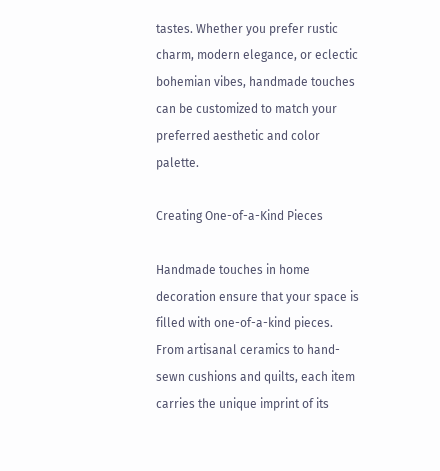tastes. Whether you prefer rustic charm, modern elegance, or eclectic bohemian vibes, handmade touches can be customized to match your preferred aesthetic and color palette.

Creating One-of-a-Kind Pieces

Handmade touches in home decoration ensure that your space is filled with one-of-a-kind pieces. From artisanal ceramics to hand-sewn cushions and quilts, each item carries the unique imprint of its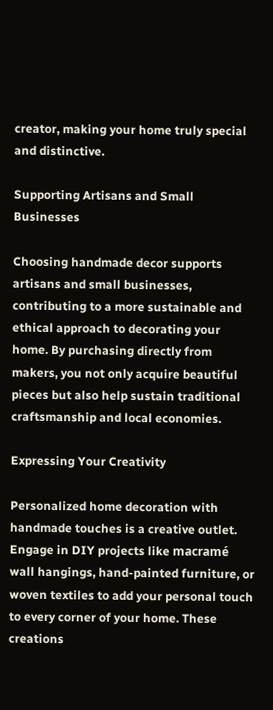creator, making your home truly special and distinctive.

Supporting Artisans and Small Businesses

Choosing handmade decor supports artisans and small businesses, contributing to a more sustainable and ethical approach to decorating your home. By purchasing directly from makers, you not only acquire beautiful pieces but also help sustain traditional craftsmanship and local economies.

Expressing Your Creativity

Personalized home decoration with handmade touches is a creative outlet. Engage in DIY projects like macramé wall hangings, hand-painted furniture, or woven textiles to add your personal touch to every corner of your home. These creations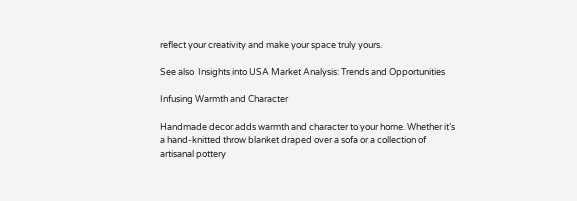reflect your creativity and make your space truly yours.

See also  Insights into USA Market Analysis: Trends and Opportunities

Infusing Warmth and Character

Handmade decor adds warmth and character to your home. Whether it’s a hand-knitted throw blanket draped over a sofa or a collection of artisanal pottery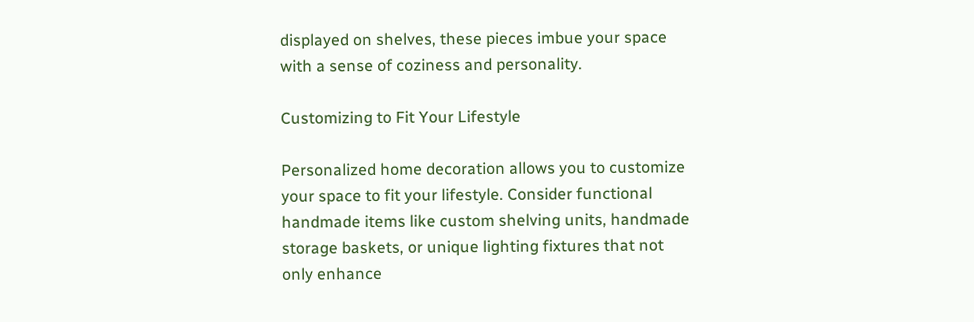displayed on shelves, these pieces imbue your space with a sense of coziness and personality.

Customizing to Fit Your Lifestyle

Personalized home decoration allows you to customize your space to fit your lifestyle. Consider functional handmade items like custom shelving units, handmade storage baskets, or unique lighting fixtures that not only enhance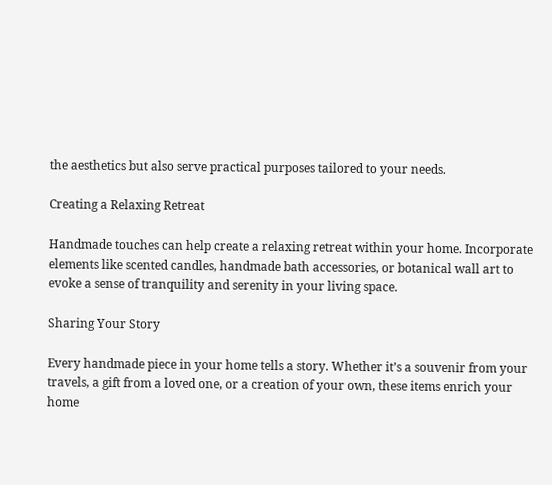the aesthetics but also serve practical purposes tailored to your needs.

Creating a Relaxing Retreat

Handmade touches can help create a relaxing retreat within your home. Incorporate elements like scented candles, handmade bath accessories, or botanical wall art to evoke a sense of tranquility and serenity in your living space.

Sharing Your Story

Every handmade piece in your home tells a story. Whether it’s a souvenir from your travels, a gift from a loved one, or a creation of your own, these items enrich your home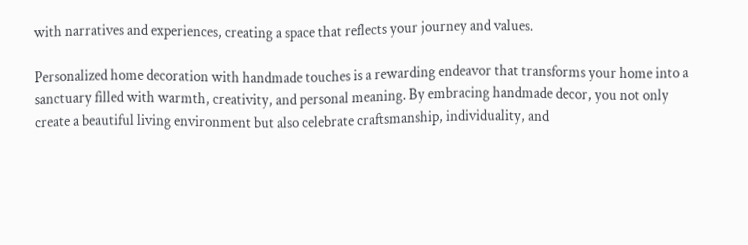with narratives and experiences, creating a space that reflects your journey and values.

Personalized home decoration with handmade touches is a rewarding endeavor that transforms your home into a sanctuary filled with warmth, creativity, and personal meaning. By embracing handmade decor, you not only create a beautiful living environment but also celebrate craftsmanship, individuality, and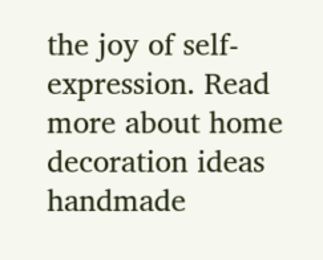the joy of self-expression. Read more about home decoration ideas handmade